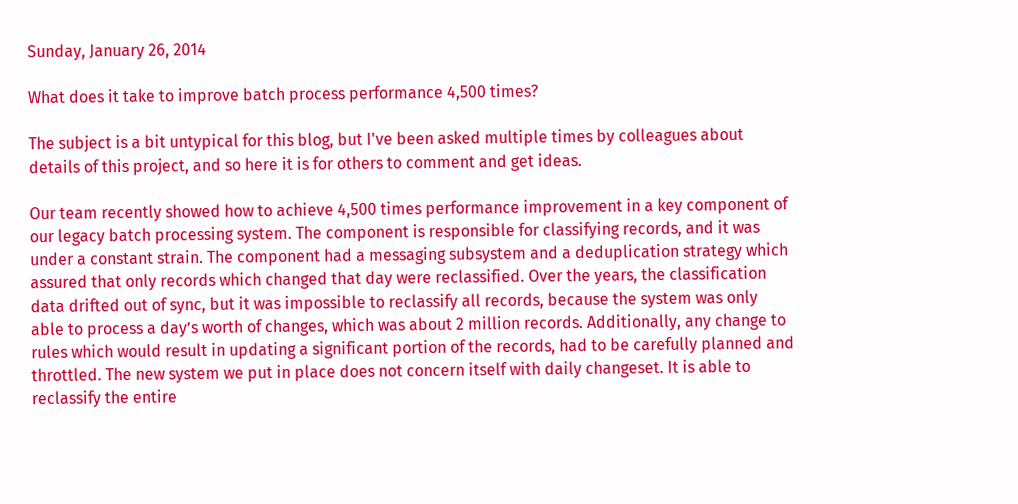Sunday, January 26, 2014

What does it take to improve batch process performance 4,500 times?

The subject is a bit untypical for this blog, but I've been asked multiple times by colleagues about details of this project, and so here it is for others to comment and get ideas.

Our team recently showed how to achieve 4,500 times performance improvement in a key component of our legacy batch processing system. The component is responsible for classifying records, and it was under a constant strain. The component had a messaging subsystem and a deduplication strategy which assured that only records which changed that day were reclassified. Over the years, the classification data drifted out of sync, but it was impossible to reclassify all records, because the system was only able to process a day’s worth of changes, which was about 2 million records. Additionally, any change to rules which would result in updating a significant portion of the records, had to be carefully planned and throttled. The new system we put in place does not concern itself with daily changeset. It is able to reclassify the entire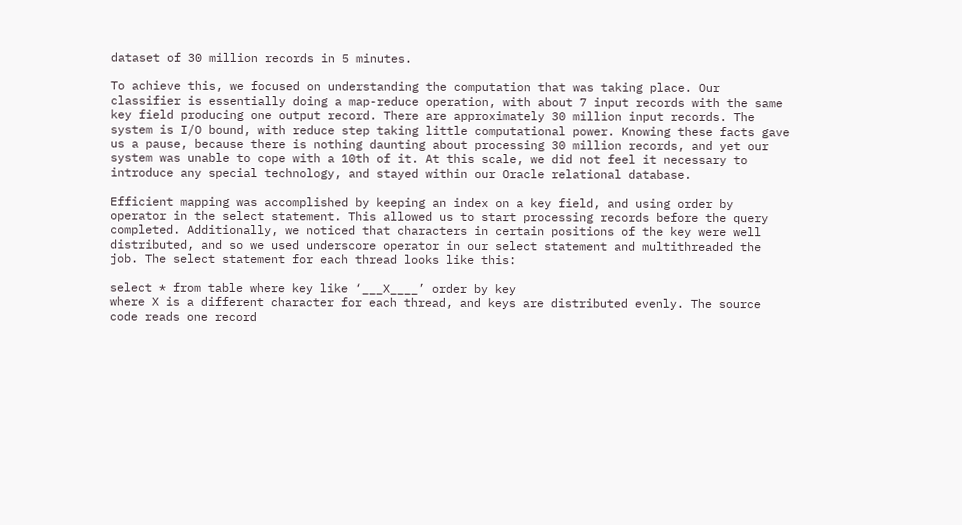dataset of 30 million records in 5 minutes.

To achieve this, we focused on understanding the computation that was taking place. Our classifier is essentially doing a map-reduce operation, with about 7 input records with the same key field producing one output record. There are approximately 30 million input records. The system is I/O bound, with reduce step taking little computational power. Knowing these facts gave us a pause, because there is nothing daunting about processing 30 million records, and yet our system was unable to cope with a 10th of it. At this scale, we did not feel it necessary to introduce any special technology, and stayed within our Oracle relational database.

Efficient mapping was accomplished by keeping an index on a key field, and using order by operator in the select statement. This allowed us to start processing records before the query completed. Additionally, we noticed that characters in certain positions of the key were well distributed, and so we used underscore operator in our select statement and multithreaded the job. The select statement for each thread looks like this:

select * from table where key like ‘___X____’ order by key
where X is a different character for each thread, and keys are distributed evenly. The source code reads one record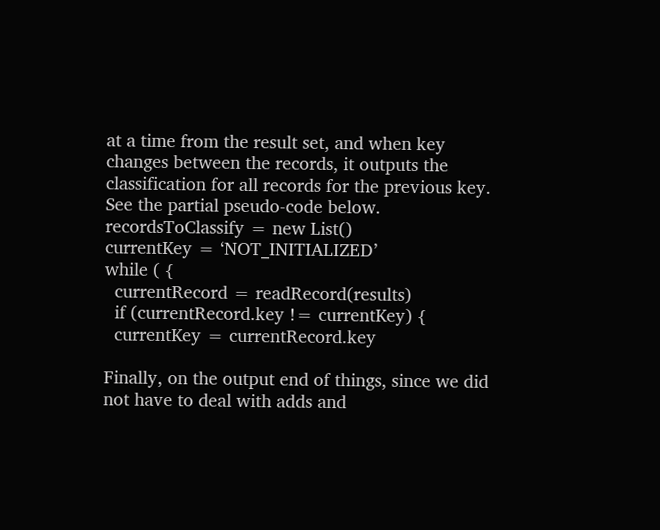at a time from the result set, and when key changes between the records, it outputs the classification for all records for the previous key. See the partial pseudo-code below.
recordsToClassify = new List()
currentKey = ‘NOT_INITIALIZED’
while ( {
  currentRecord = readRecord(results)
  if (currentRecord.key != currentKey) {
  currentKey = currentRecord.key

Finally, on the output end of things, since we did not have to deal with adds and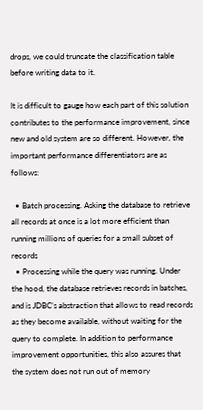drops, we could truncate the classification table before writing data to it.

It is difficult to gauge how each part of this solution contributes to the performance improvement, since new and old system are so different. However, the important performance differentiators are as follows:

  • Batch processing. Asking the database to retrieve all records at once is a lot more efficient than running millions of queries for a small subset of records
  • Processing while the query was running. Under the hood, the database retrieves records in batches, and is JDBC’s abstraction that allows to read records as they become available, without waiting for the query to complete. In addition to performance improvement opportunities, this also assures that the system does not run out of memory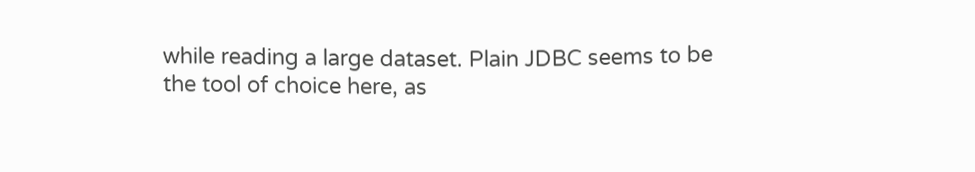while reading a large dataset. Plain JDBC seems to be the tool of choice here, as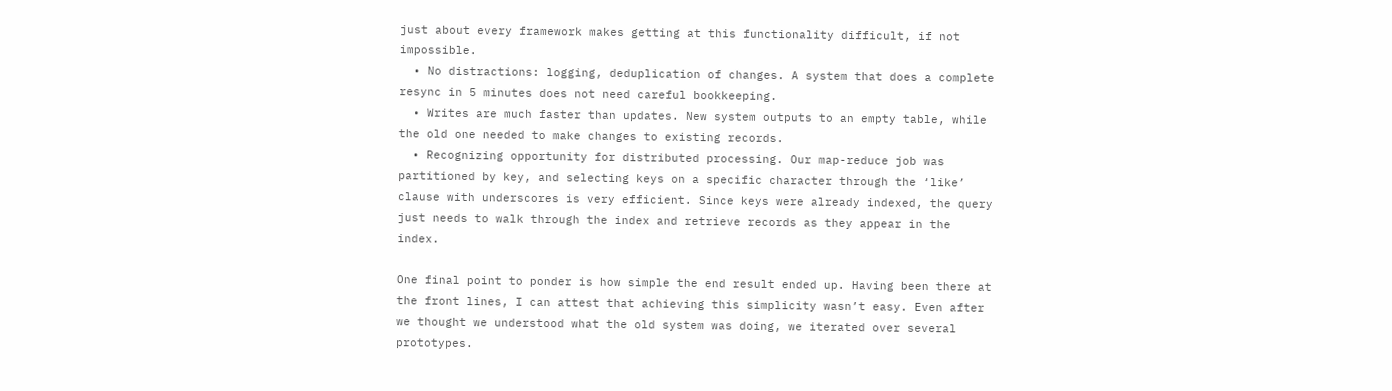just about every framework makes getting at this functionality difficult, if not impossible.
  • No distractions: logging, deduplication of changes. A system that does a complete resync in 5 minutes does not need careful bookkeeping.
  • Writes are much faster than updates. New system outputs to an empty table, while the old one needed to make changes to existing records.
  • Recognizing opportunity for distributed processing. Our map-reduce job was partitioned by key, and selecting keys on a specific character through the ‘like’ clause with underscores is very efficient. Since keys were already indexed, the query just needs to walk through the index and retrieve records as they appear in the index.

One final point to ponder is how simple the end result ended up. Having been there at the front lines, I can attest that achieving this simplicity wasn’t easy. Even after we thought we understood what the old system was doing, we iterated over several prototypes.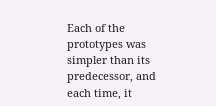Each of the prototypes was simpler than its predecessor, and each time, it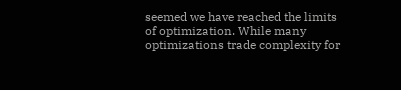seemed we have reached the limits of optimization. While many optimizations trade complexity for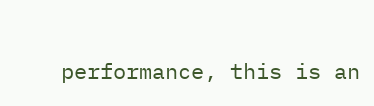performance, this is an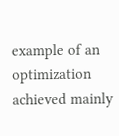example of an optimization achieved mainly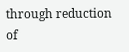through reduction of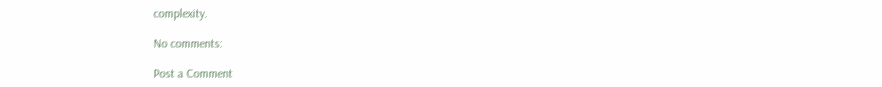complexity.

No comments:

Post a Comment